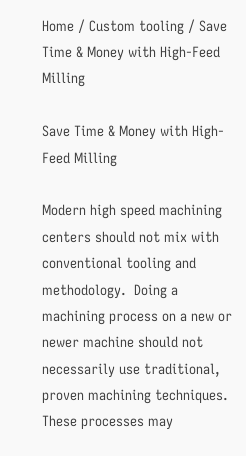Home / Custom tooling / Save Time & Money with High-Feed Milling

Save Time & Money with High-Feed Milling

Modern high speed machining centers should not mix with conventional tooling and methodology.  Doing a machining process on a new or newer machine should not necessarily use traditional, proven machining techniques.  These processes may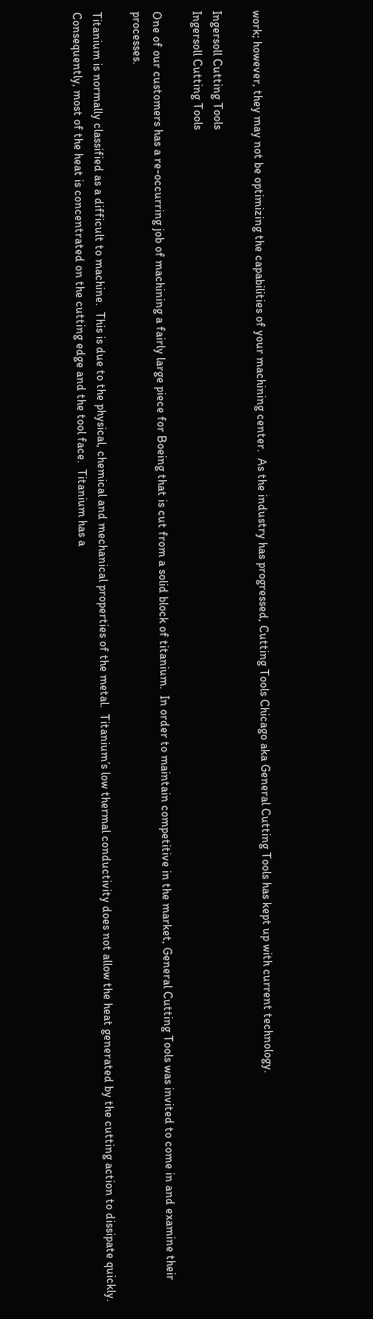work; however, they may not be optimizing the capabilities of your machining center.  As the industry has progressed, Cutting Tools Chicago aka General Cutting Tools has kept up with current technology.

Ingersoll Cutting Tools
Ingersoll Cutting Tools

One of our customers has a re-occurring job of machining a fairly large piece for Boeing that is cut from a solid block of titanium.  In order to maintain competitive in the market, General Cutting Tools was invited to come in and examine their processes.

Titanium is normally classified as a difficult to machine.  This is due to the physical, chemical and mechanical properties of the metal.  Titanium’s low thermal conductivity does not allow the heat generated by the cutting action to dissipate quickly.  Consequently, most of the heat is concentrated on the cutting edge and the tool face.  Titanium has a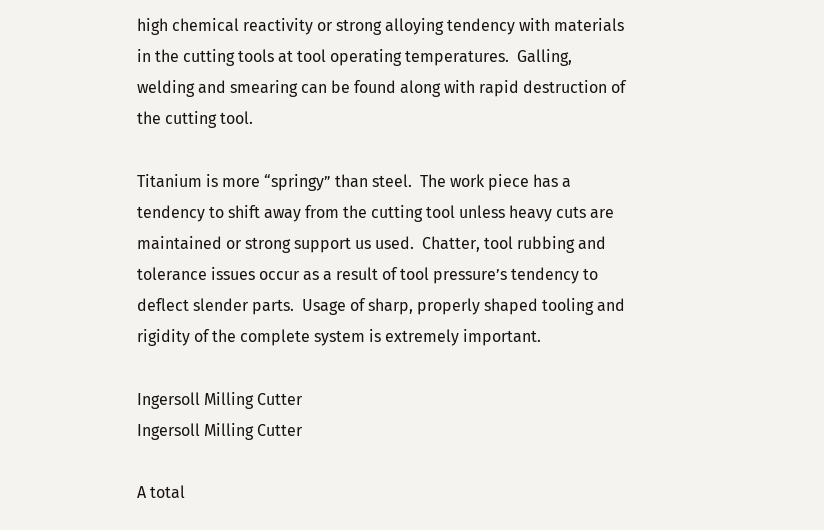high chemical reactivity or strong alloying tendency with materials in the cutting tools at tool operating temperatures.  Galling, welding and smearing can be found along with rapid destruction of the cutting tool.

Titanium is more “springy” than steel.  The work piece has a tendency to shift away from the cutting tool unless heavy cuts are maintained or strong support us used.  Chatter, tool rubbing and tolerance issues occur as a result of tool pressure’s tendency to deflect slender parts.  Usage of sharp, properly shaped tooling and rigidity of the complete system is extremely important.

Ingersoll Milling Cutter
Ingersoll Milling Cutter

A total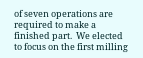of seven operations are required to make a finished part.  We elected to focus on the first milling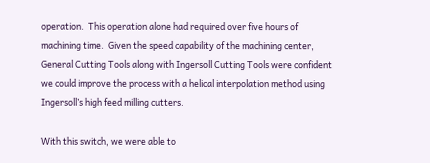operation.  This operation alone had required over five hours of machining time.  Given the speed capability of the machining center, General Cutting Tools along with Ingersoll Cutting Tools were confident we could improve the process with a helical interpolation method using Ingersoll’s high feed milling cutters.

With this switch, we were able to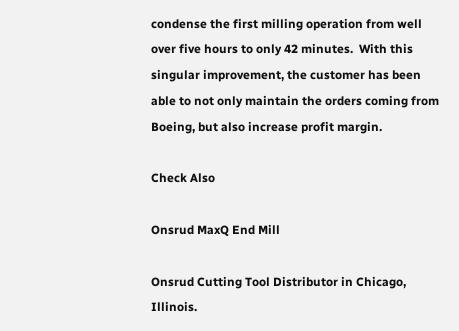condense the first milling operation from well over five hours to only 42 minutes.  With this singular improvement, the customer has been able to not only maintain the orders coming from Boeing, but also increase profit margin.

Check Also

Onsrud MaxQ End Mill

Onsrud Cutting Tool Distributor in Chicago, Illinois.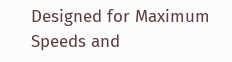Designed for Maximum Speeds and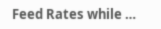Feed Rates while …